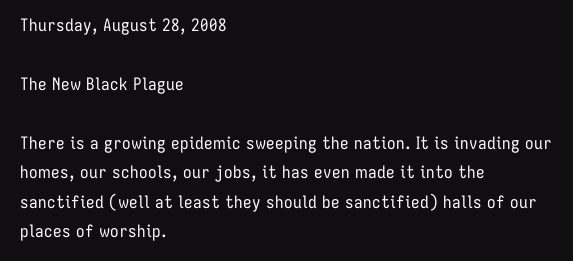Thursday, August 28, 2008

The New Black Plague

There is a growing epidemic sweeping the nation. It is invading our homes, our schools, our jobs, it has even made it into the sanctified (well at least they should be sanctified) halls of our places of worship.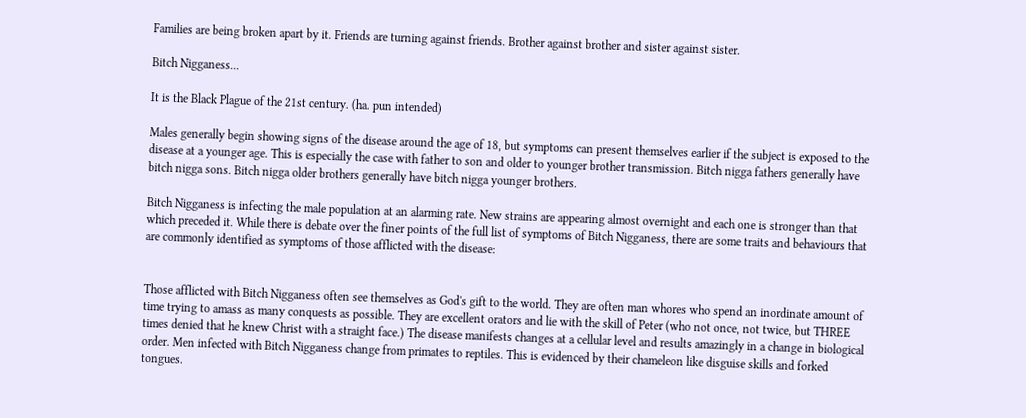Families are being broken apart by it. Friends are turning against friends. Brother against brother and sister against sister.

Bitch Nigganess...

It is the Black Plague of the 21st century. (ha. pun intended)

Males generally begin showing signs of the disease around the age of 18, but symptoms can present themselves earlier if the subject is exposed to the disease at a younger age. This is especially the case with father to son and older to younger brother transmission. Bitch nigga fathers generally have bitch nigga sons. Bitch nigga older brothers generally have bitch nigga younger brothers.

Bitch Nigganess is infecting the male population at an alarming rate. New strains are appearing almost overnight and each one is stronger than that which preceded it. While there is debate over the finer points of the full list of symptoms of Bitch Nigganess, there are some traits and behaviours that are commonly identified as symptoms of those afflicted with the disease:


Those afflicted with Bitch Nigganess often see themselves as God's gift to the world. They are often man whores who spend an inordinate amount of time trying to amass as many conquests as possible. They are excellent orators and lie with the skill of Peter (who not once, not twice, but THREE times denied that he knew Christ with a straight face.) The disease manifests changes at a cellular level and results amazingly in a change in biological order. Men infected with Bitch Nigganess change from primates to reptiles. This is evidenced by their chameleon like disguise skills and forked tongues.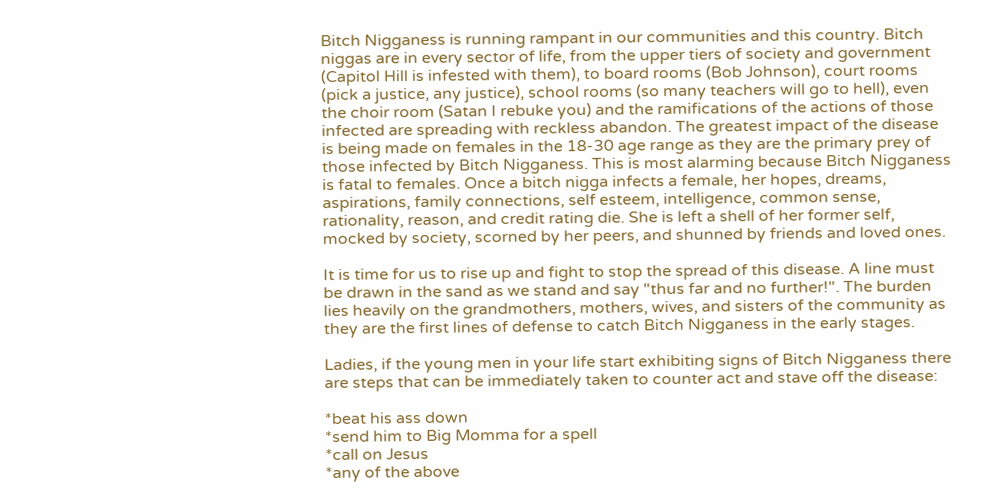Bitch Nigganess is running rampant in our communities and this country. Bitch niggas are in every sector of life, from the upper tiers of society and government (Capitol Hill is infested with them), to board rooms (Bob Johnson), court rooms (pick a justice, any justice), school rooms (so many teachers will go to hell), even the choir room (Satan I rebuke you) and the ramifications of the actions of those infected are spreading with reckless abandon. The greatest impact of the disease is being made on females in the 18-30 age range as they are the primary prey of those infected by Bitch Nigganess. This is most alarming because Bitch Nigganess is fatal to females. Once a bitch nigga infects a female, her hopes, dreams, aspirations, family connections, self esteem, intelligence, common sense, rationality, reason, and credit rating die. She is left a shell of her former self, mocked by society, scorned by her peers, and shunned by friends and loved ones.

It is time for us to rise up and fight to stop the spread of this disease. A line must be drawn in the sand as we stand and say "thus far and no further!". The burden lies heavily on the grandmothers, mothers, wives, and sisters of the community as they are the first lines of defense to catch Bitch Nigganess in the early stages.

Ladies, if the young men in your life start exhibiting signs of Bitch Nigganess there are steps that can be immediately taken to counter act and stave off the disease:

*beat his ass down
*send him to Big Momma for a spell
*call on Jesus
*any of the above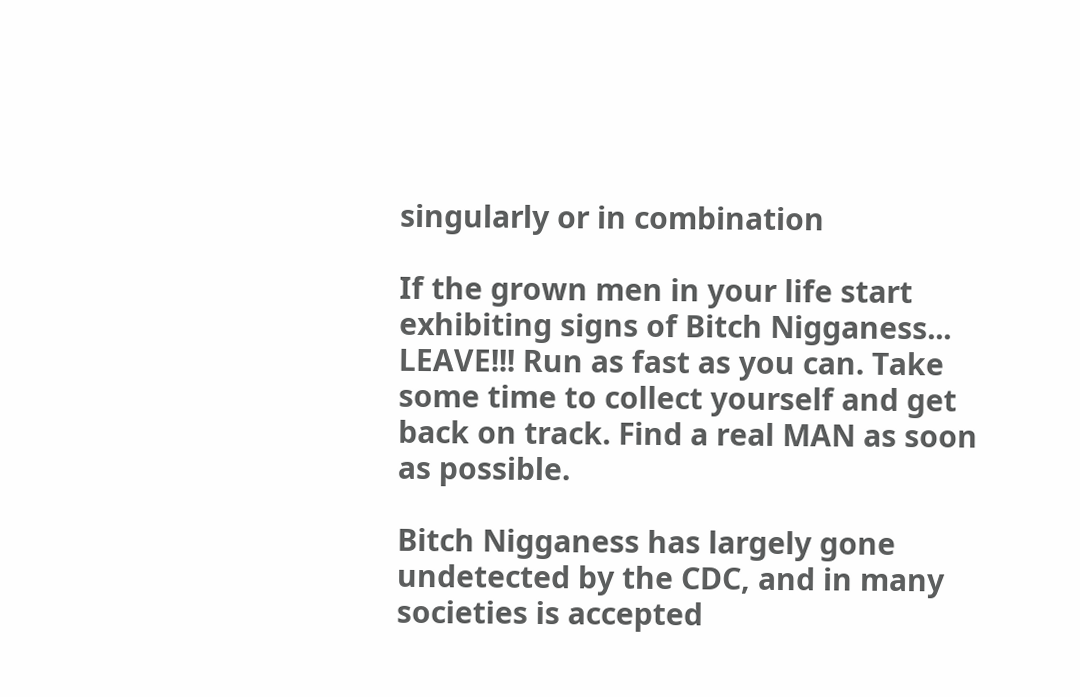singularly or in combination

If the grown men in your life start exhibiting signs of Bitch Nigganess... LEAVE!!! Run as fast as you can. Take some time to collect yourself and get back on track. Find a real MAN as soon as possible.

Bitch Nigganess has largely gone undetected by the CDC, and in many societies is accepted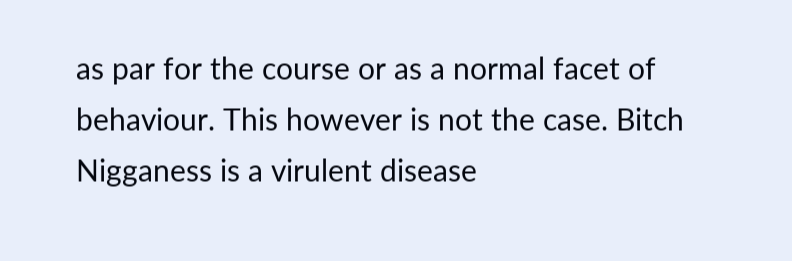as par for the course or as a normal facet of behaviour. This however is not the case. Bitch Nigganess is a virulent disease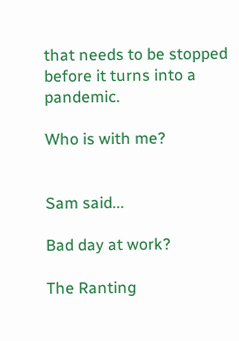that needs to be stopped before it turns into a pandemic.

Who is with me?


Sam said...

Bad day at work?

The Ranting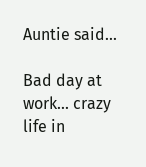Auntie said...

Bad day at work... crazy life in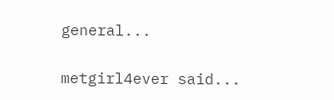general...

metgirl4ever said...